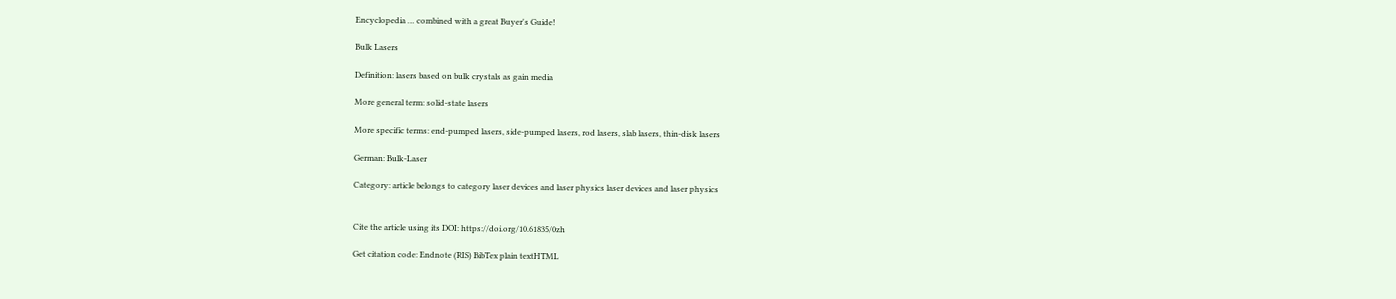Encyclopedia … combined with a great Buyer's Guide!

Bulk Lasers

Definition: lasers based on bulk crystals as gain media

More general term: solid-state lasers

More specific terms: end-pumped lasers, side-pumped lasers, rod lasers, slab lasers, thin-disk lasers

German: Bulk-Laser

Category: article belongs to category laser devices and laser physics laser devices and laser physics


Cite the article using its DOI: https://doi.org/10.61835/0zh

Get citation code: Endnote (RIS) BibTex plain textHTML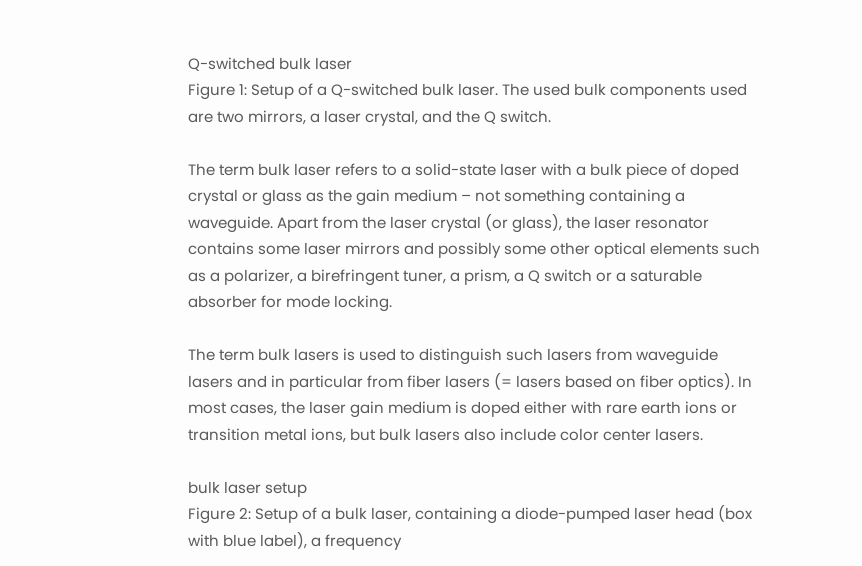Q-switched bulk laser
Figure 1: Setup of a Q-switched bulk laser. The used bulk components used are two mirrors, a laser crystal, and the Q switch.

The term bulk laser refers to a solid-state laser with a bulk piece of doped crystal or glass as the gain medium – not something containing a waveguide. Apart from the laser crystal (or glass), the laser resonator contains some laser mirrors and possibly some other optical elements such as a polarizer, a birefringent tuner, a prism, a Q switch or a saturable absorber for mode locking.

The term bulk lasers is used to distinguish such lasers from waveguide lasers and in particular from fiber lasers (= lasers based on fiber optics). In most cases, the laser gain medium is doped either with rare earth ions or transition metal ions, but bulk lasers also include color center lasers.

bulk laser setup
Figure 2: Setup of a bulk laser, containing a diode-pumped laser head (box with blue label), a frequency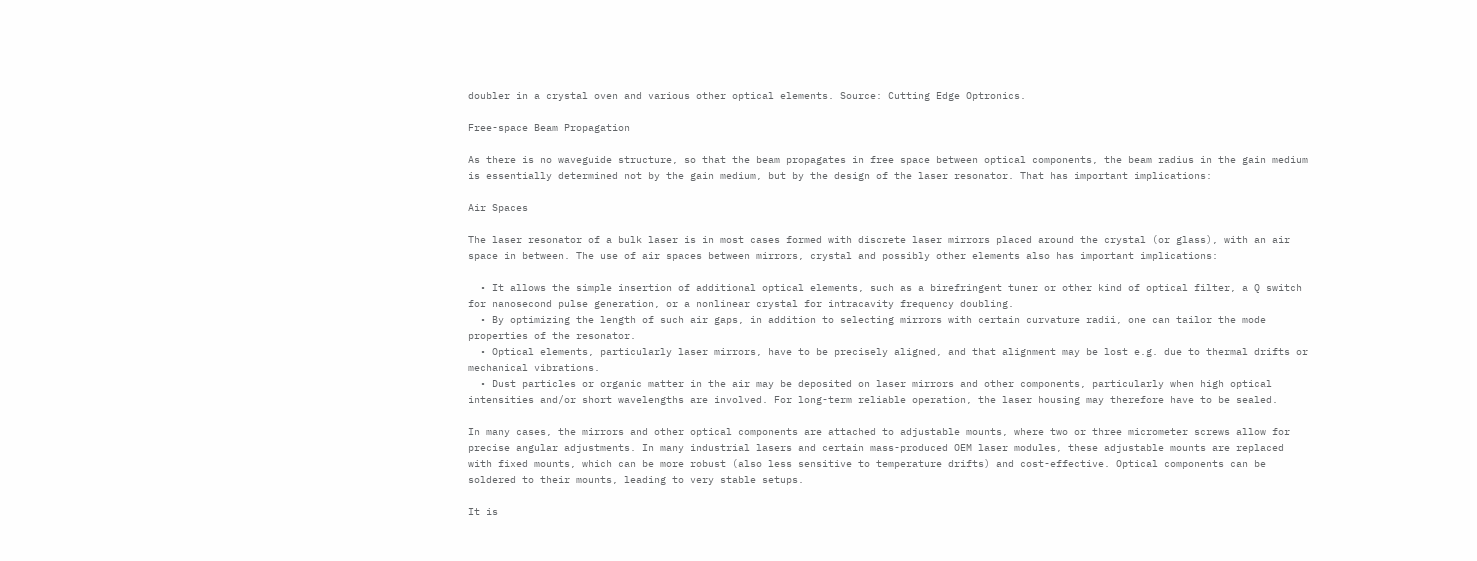doubler in a crystal oven and various other optical elements. Source: Cutting Edge Optronics.

Free-space Beam Propagation

As there is no waveguide structure, so that the beam propagates in free space between optical components, the beam radius in the gain medium is essentially determined not by the gain medium, but by the design of the laser resonator. That has important implications:

Air Spaces

The laser resonator of a bulk laser is in most cases formed with discrete laser mirrors placed around the crystal (or glass), with an air space in between. The use of air spaces between mirrors, crystal and possibly other elements also has important implications:

  • It allows the simple insertion of additional optical elements, such as a birefringent tuner or other kind of optical filter, a Q switch for nanosecond pulse generation, or a nonlinear crystal for intracavity frequency doubling.
  • By optimizing the length of such air gaps, in addition to selecting mirrors with certain curvature radii, one can tailor the mode properties of the resonator.
  • Optical elements, particularly laser mirrors, have to be precisely aligned, and that alignment may be lost e.g. due to thermal drifts or mechanical vibrations.
  • Dust particles or organic matter in the air may be deposited on laser mirrors and other components, particularly when high optical intensities and/or short wavelengths are involved. For long-term reliable operation, the laser housing may therefore have to be sealed.

In many cases, the mirrors and other optical components are attached to adjustable mounts, where two or three micrometer screws allow for precise angular adjustments. In many industrial lasers and certain mass-produced OEM laser modules, these adjustable mounts are replaced with fixed mounts, which can be more robust (also less sensitive to temperature drifts) and cost-effective. Optical components can be soldered to their mounts, leading to very stable setups.

It is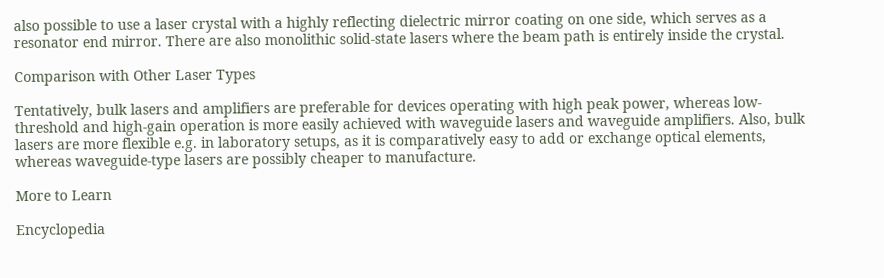also possible to use a laser crystal with a highly reflecting dielectric mirror coating on one side, which serves as a resonator end mirror. There are also monolithic solid-state lasers where the beam path is entirely inside the crystal.

Comparison with Other Laser Types

Tentatively, bulk lasers and amplifiers are preferable for devices operating with high peak power, whereas low-threshold and high-gain operation is more easily achieved with waveguide lasers and waveguide amplifiers. Also, bulk lasers are more flexible e.g. in laboratory setups, as it is comparatively easy to add or exchange optical elements, whereas waveguide-type lasers are possibly cheaper to manufacture.

More to Learn

Encyclopedia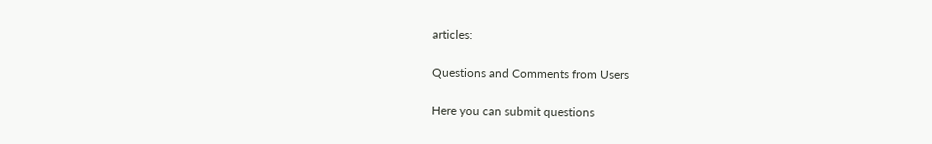articles:

Questions and Comments from Users

Here you can submit questions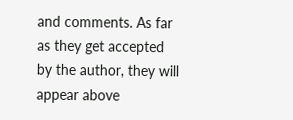and comments. As far as they get accepted by the author, they will appear above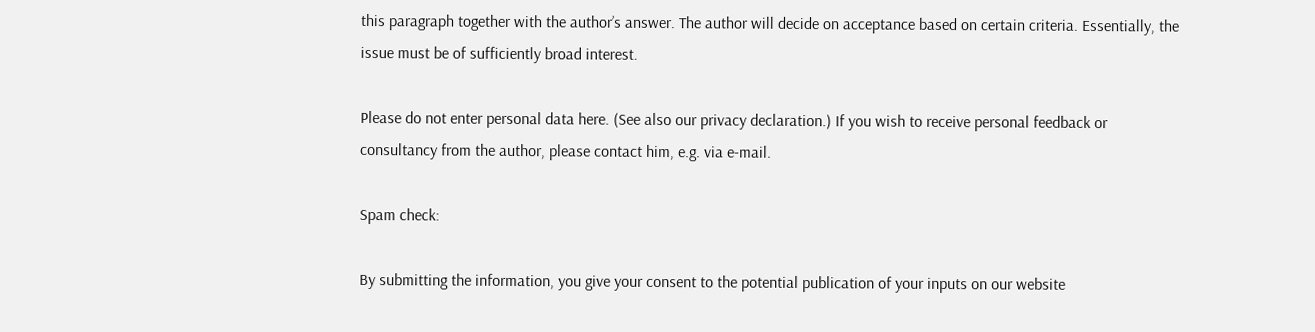this paragraph together with the author’s answer. The author will decide on acceptance based on certain criteria. Essentially, the issue must be of sufficiently broad interest.

Please do not enter personal data here. (See also our privacy declaration.) If you wish to receive personal feedback or consultancy from the author, please contact him, e.g. via e-mail.

Spam check:

By submitting the information, you give your consent to the potential publication of your inputs on our website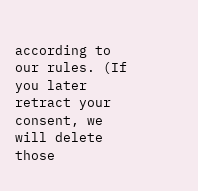according to our rules. (If you later retract your consent, we will delete those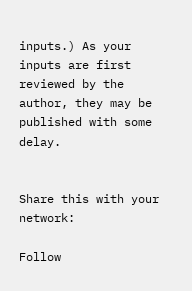inputs.) As your inputs are first reviewed by the author, they may be published with some delay.


Share this with your network:

Follow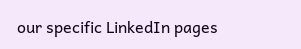our specific LinkedIn pages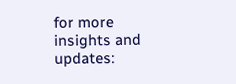for more insights and updates: